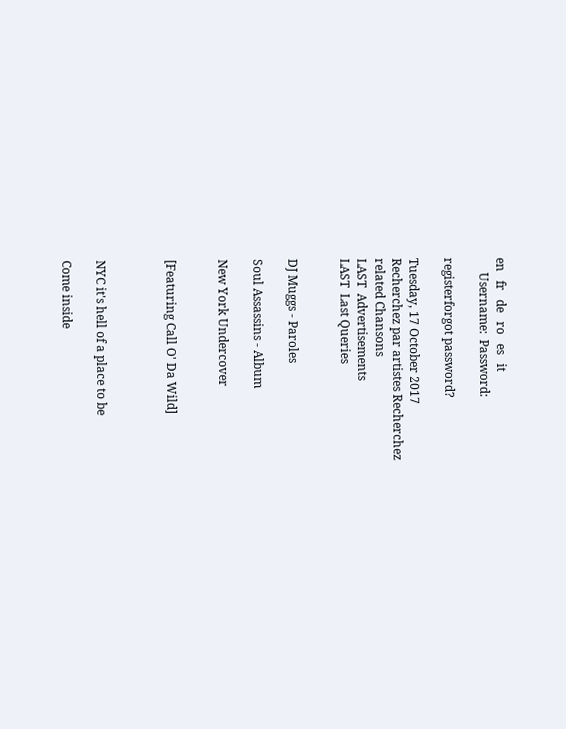en   fr   de   ro   es   it
     Username:  Password:

registerforgot password?

Tuesday, 17 October 2017
Recherchez par artistes Recherchez
related Chansons
LAST  Advertisements
LAST  Last Queries


DJ Muggs - Paroles

Soul Assassins - Album

New York Undercover


[Featuring Call O' Da Wild]



NYC it's hell of a place to be

Come inside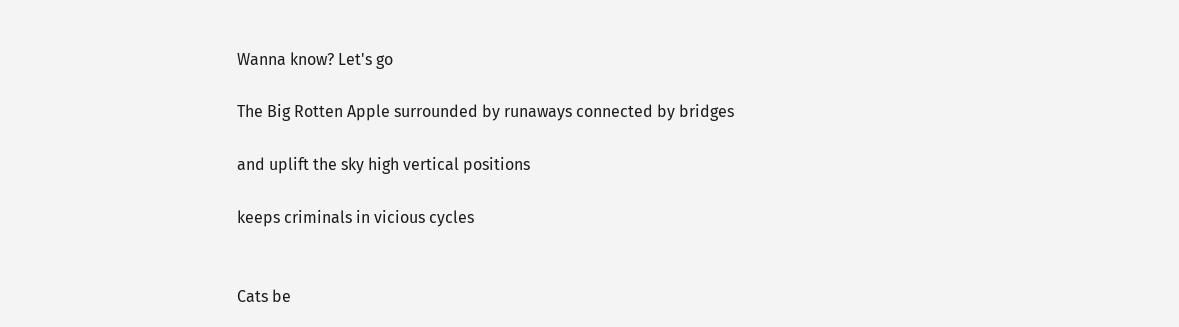Wanna know? Let's go

The Big Rotten Apple surrounded by runaways connected by bridges

and uplift the sky high vertical positions

keeps criminals in vicious cycles


Cats be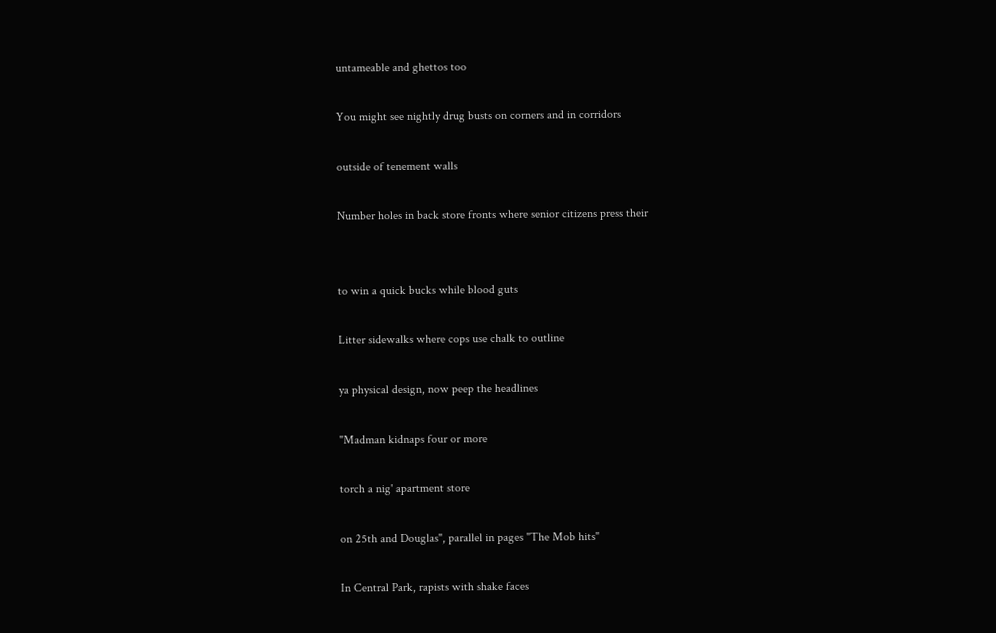untameable and ghettos too

You might see nightly drug busts on corners and in corridors

outside of tenement walls

Number holes in back store fronts where senior citizens press their


to win a quick bucks while blood guts

Litter sidewalks where cops use chalk to outline

ya physical design, now peep the headlines

"Madman kidnaps four or more

torch a nig' apartment store

on 25th and Douglas", parallel in pages "The Mob hits"

In Central Park, rapists with shake faces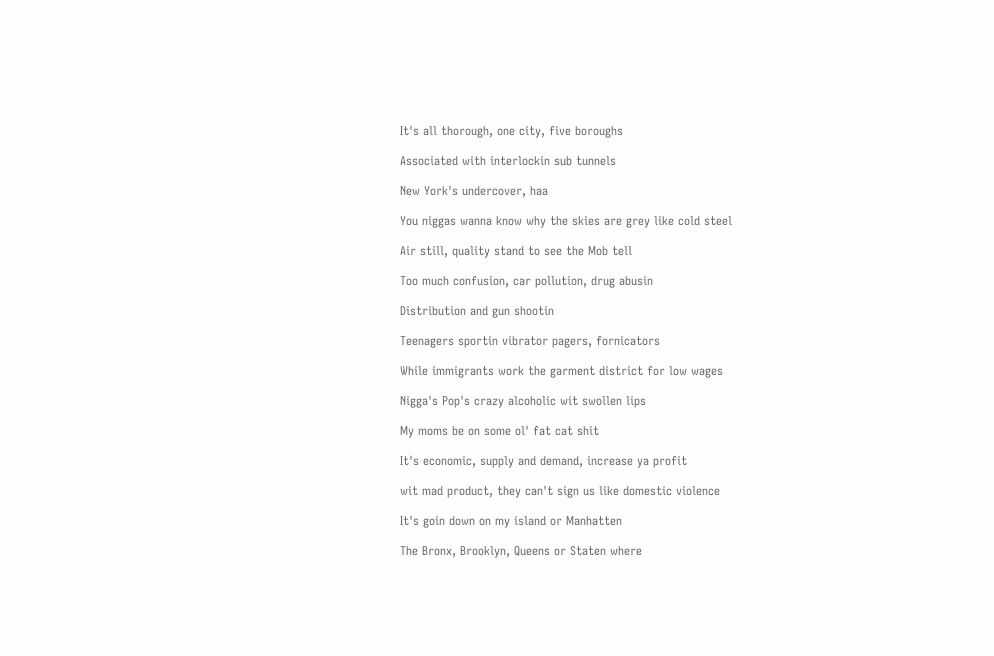It's all thorough, one city, five boroughs

Associated with interlockin sub tunnels

New York's undercover, haa

You niggas wanna know why the skies are grey like cold steel

Air still, quality stand to see the Mob tell

Too much confusion, car pollution, drug abusin

Distribution and gun shootin

Teenagers sportin vibrator pagers, fornicators

While immigrants work the garment district for low wages

Nigga's Pop's crazy alcoholic wit swollen lips

My moms be on some ol' fat cat shit

It's economic, supply and demand, increase ya profit

wit mad product, they can't sign us like domestic violence

It's goin down on my island or Manhatten

The Bronx, Brooklyn, Queens or Staten where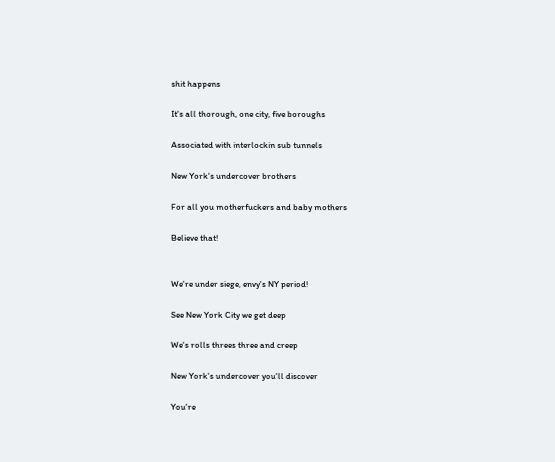shit happens

It's all thorough, one city, five boroughs

Associated with interlockin sub tunnels

New York's undercover brothers

For all you motherfuckers and baby mothers

Believe that!


We're under siege, envy's NY period!

See New York City we get deep

We's rolls threes three and creep

New York's undercover you'll discover

You're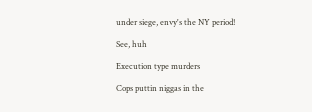under siege, envy's the NY period!

See, huh

Execution type murders

Cops puttin niggas in the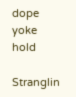dope yoke hold

Stranglin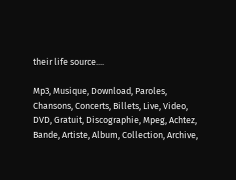their life source....

Mp3, Musique, Download, Paroles, Chansons, Concerts, Billets, Live, Video, DVD, Gratuit, Discographie, Mpeg, Achtez, Bande, Artiste, Album, Collection, Archive,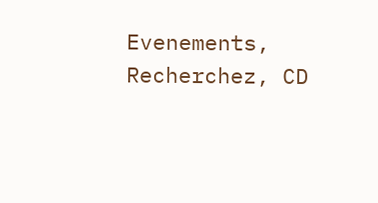Evenements, Recherchez, CD